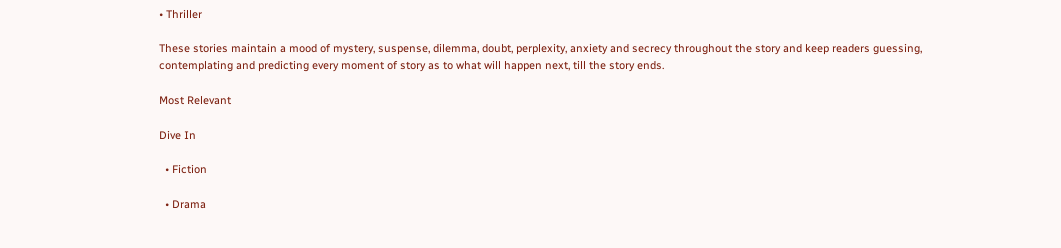• Thriller

These stories maintain a mood of mystery, suspense, dilemma, doubt, perplexity, anxiety and secrecy throughout the story and keep readers guessing, contemplating and predicting every moment of story as to what will happen next, till the story ends.

Most Relevant

Dive In

  • Fiction

  • Drama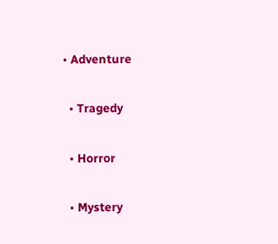• Adventure

  • Tragedy

  • Horror

  • Mystery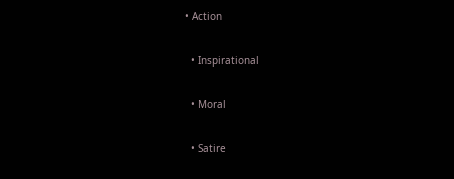• Action

  • Inspirational

  • Moral

  • Satire